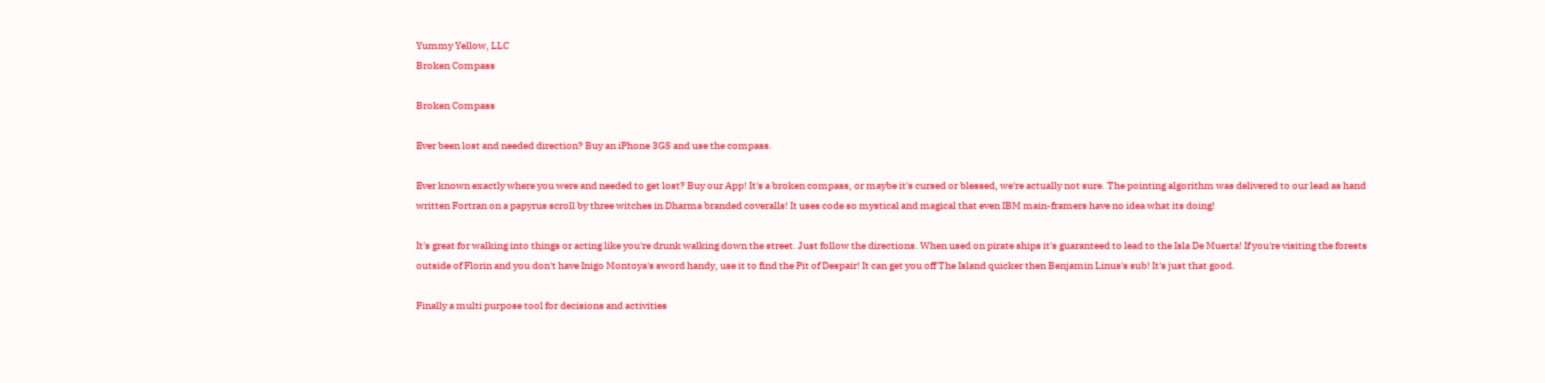Yummy Yellow, LLC
Broken Compass

Broken Compass

Ever been lost and needed direction? Buy an iPhone 3GS and use the compass.

Ever known exactly where you were and needed to get lost? Buy our App! It's a broken compass, or maybe it's cursed or blessed, we're actually not sure. The pointing algorithm was delivered to our lead as hand written Fortran on a papyrus scroll by three witches in Dharma branded coveralls! It uses code so mystical and magical that even IBM main-framers have no idea what its doing!

It's great for walking into things or acting like you're drunk walking down the street. Just follow the directions. When used on pirate ships it's guaranteed to lead to the Isla De Muerta! If you're visiting the forests outside of Florin and you don't have Inigo Montoya's sword handy, use it to find the Pit of Despair! It can get you off The Island quicker then Benjamin Linus's sub! It's just that good.

Finally a multi purpose tool for decisions and activities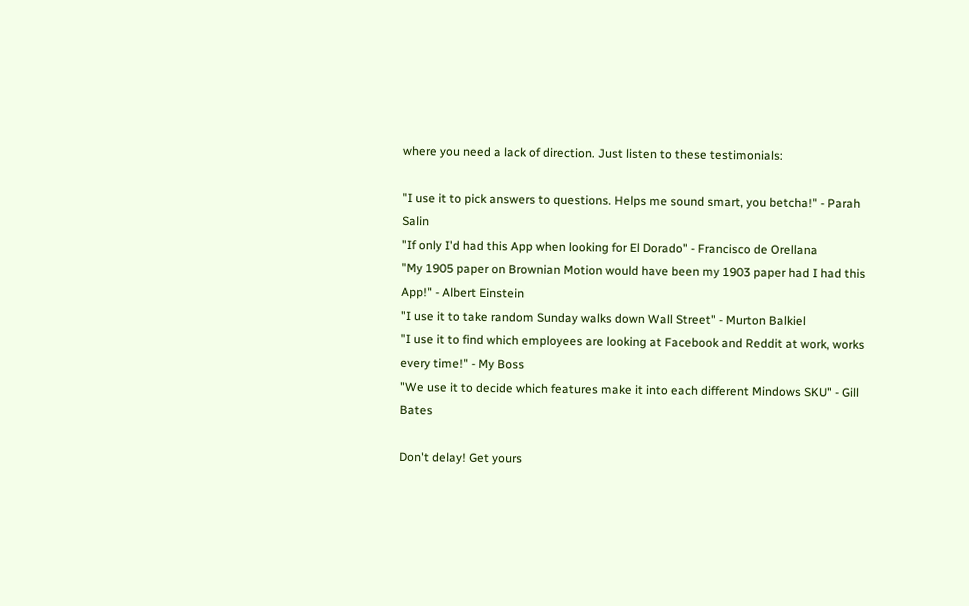where you need a lack of direction. Just listen to these testimonials:

"I use it to pick answers to questions. Helps me sound smart, you betcha!" - Parah Salin
"If only I'd had this App when looking for El Dorado" - Francisco de Orellana
"My 1905 paper on Brownian Motion would have been my 1903 paper had I had this App!" - Albert Einstein
"I use it to take random Sunday walks down Wall Street" - Murton Balkiel
"I use it to find which employees are looking at Facebook and Reddit at work, works every time!" - My Boss
"We use it to decide which features make it into each different Mindows SKU" - Gill Bates

Don't delay! Get yours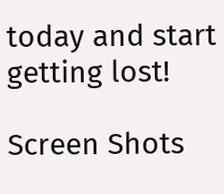today and start getting lost!

Screen Shots